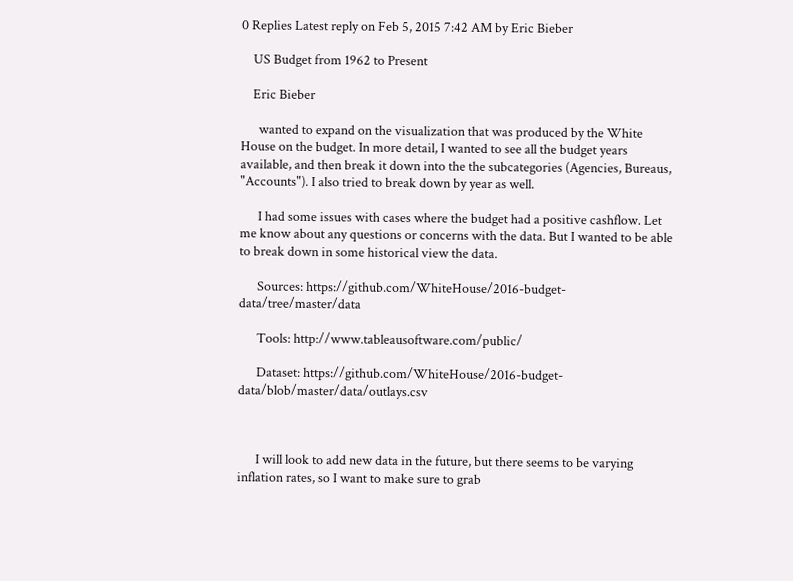0 Replies Latest reply on Feb 5, 2015 7:42 AM by Eric Bieber

    US Budget from 1962 to Present

    Eric Bieber

      wanted to expand on the visualization that was produced by the White House on the budget. In more detail, I wanted to see all the budget years available, and then break it down into the the subcategories (Agencies, Bureaus, "Accounts"). I also tried to break down by year as well.

      I had some issues with cases where the budget had a positive cashflow. Let me know about any questions or concerns with the data. But I wanted to be able to break down in some historical view the data.

      Sources: https://github.com/WhiteHouse/2016-budget-data/tree/master/data

      Tools: http://www.tableausoftware.com/public/

      Dataset: https://github.com/WhiteHouse/2016-budget-data/blob/master/data/outlays.csv



      I will look to add new data in the future, but there seems to be varying inflation rates, so I want to make sure to grab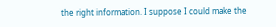the right information. I suppose I could make the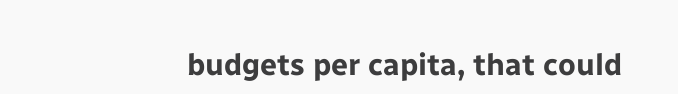budgets per capita, that could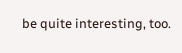be quite interesting, too.